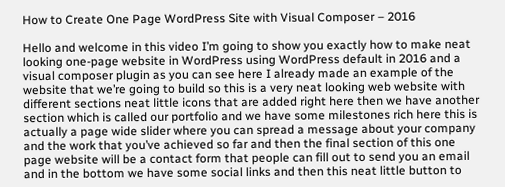How to Create One Page WordPress Site with Visual Composer – 2016

Hello and welcome in this video I’m going to show you exactly how to make neat looking one-page website in WordPress using WordPress default in 2016 and a visual composer plugin as you can see here I already made an example of the website that we’re going to build so this is a very neat looking web website with different sections neat little icons that are added right here then we have another section which is called our portfolio and we have some milestones rich here this is actually a page wide slider where you can spread a message about your company and the work that you’ve achieved so far and then the final section of this one page website will be a contact form that people can fill out to send you an email and in the bottom we have some social links and then this neat little button to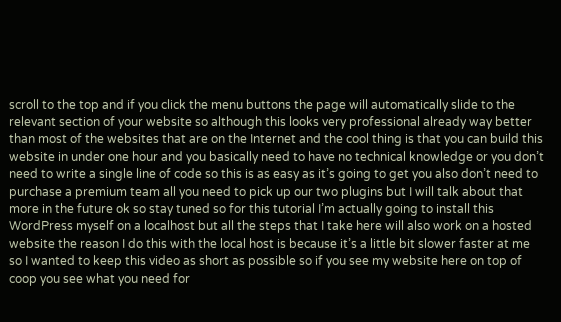scroll to the top and if you click the menu buttons the page will automatically slide to the relevant section of your website so although this looks very professional already way better than most of the websites that are on the Internet and the cool thing is that you can build this website in under one hour and you basically need to have no technical knowledge or you don’t need to write a single line of code so this is as easy as it’s going to get you also don’t need to purchase a premium team all you need to pick up our two plugins but I will talk about that more in the future ok so stay tuned so for this tutorial I’m actually going to install this WordPress myself on a localhost but all the steps that I take here will also work on a hosted website the reason I do this with the local host is because it’s a little bit slower faster at me so I wanted to keep this video as short as possible so if you see my website here on top of coop you see what you need for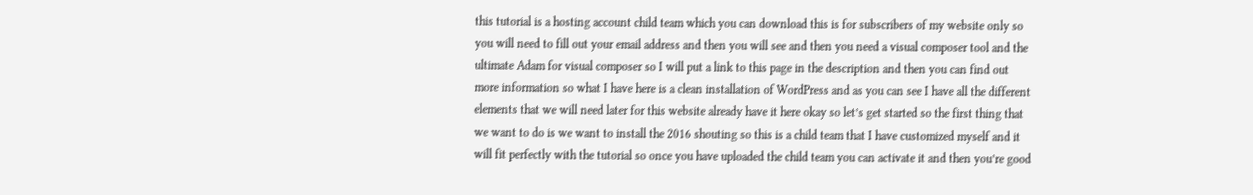this tutorial is a hosting account child team which you can download this is for subscribers of my website only so you will need to fill out your email address and then you will see and then you need a visual composer tool and the ultimate Adam for visual composer so I will put a link to this page in the description and then you can find out more information so what I have here is a clean installation of WordPress and as you can see I have all the different elements that we will need later for this website already have it here okay so let’s get started so the first thing that we want to do is we want to install the 2016 shouting so this is a child team that I have customized myself and it will fit perfectly with the tutorial so once you have uploaded the child team you can activate it and then you’re good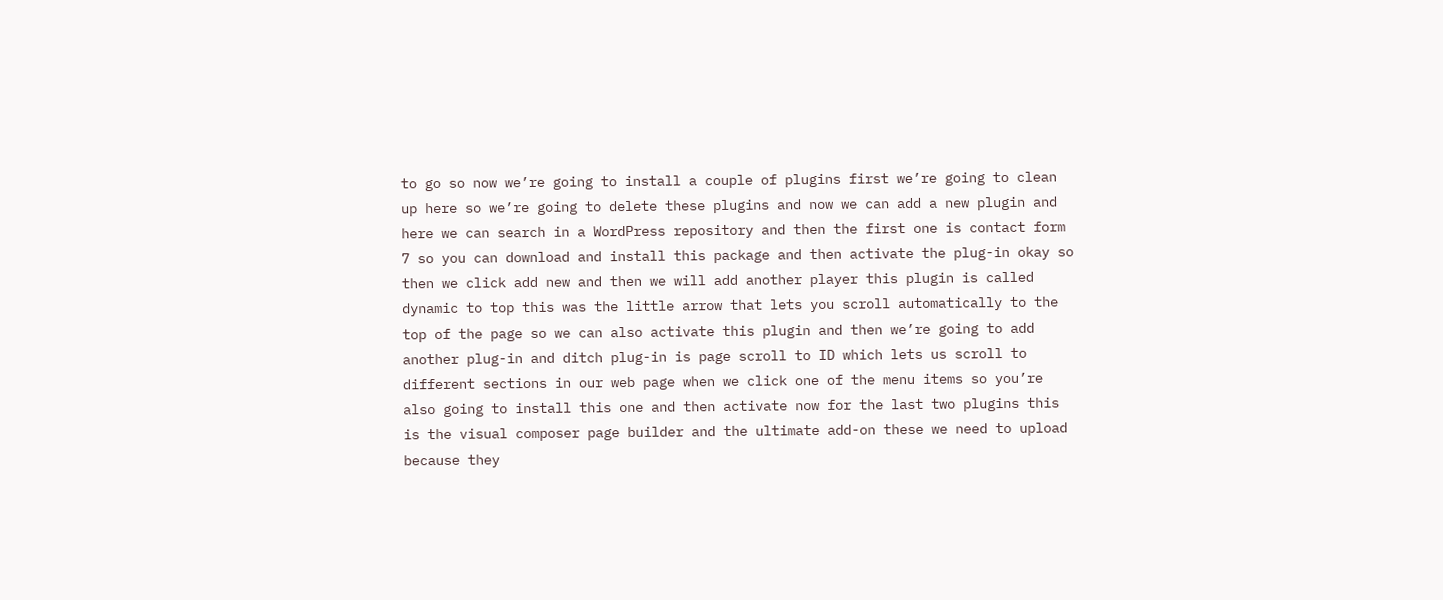to go so now we’re going to install a couple of plugins first we’re going to clean up here so we’re going to delete these plugins and now we can add a new plugin and here we can search in a WordPress repository and then the first one is contact form 7 so you can download and install this package and then activate the plug-in okay so then we click add new and then we will add another player this plugin is called dynamic to top this was the little arrow that lets you scroll automatically to the top of the page so we can also activate this plugin and then we’re going to add another plug-in and ditch plug-in is page scroll to ID which lets us scroll to different sections in our web page when we click one of the menu items so you’re also going to install this one and then activate now for the last two plugins this is the visual composer page builder and the ultimate add-on these we need to upload because they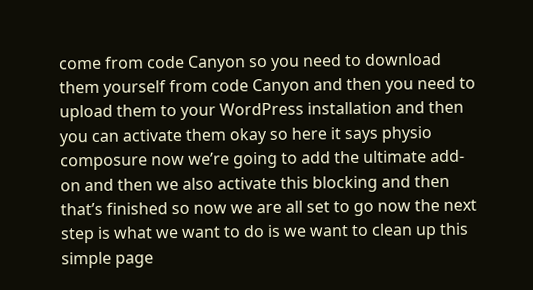come from code Canyon so you need to download them yourself from code Canyon and then you need to upload them to your WordPress installation and then you can activate them okay so here it says physio composure now we’re going to add the ultimate add-on and then we also activate this blocking and then that’s finished so now we are all set to go now the next step is what we want to do is we want to clean up this simple page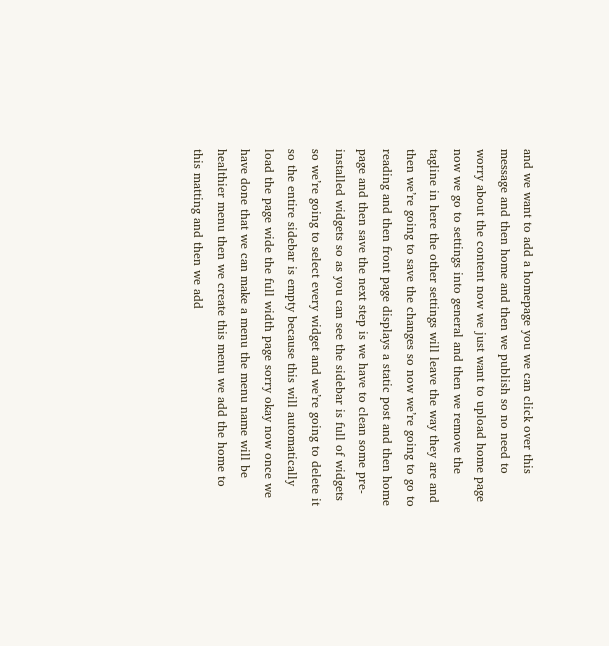and we want to add a homepage you we can click over this message and then home and then we publish so no need to worry about the content now we just want to upload home page now we go to settings into general and then we remove the tagline in here the other settings will leave the way they are and then we’re going to save the changes so now we’re going to go to reading and then front page displays a static post and then home page and then save the next step is we have to clean some pre-installed widgets so as you can see the sidebar is full of widgets so we’re going to select every widget and we’re going to delete it so the entire sidebar is empty because this will automatically load the page wide the full width page sorry okay now once we have done that we can make a menu the menu name will be healthier menu then we create this menu we add the home to this matting and then we add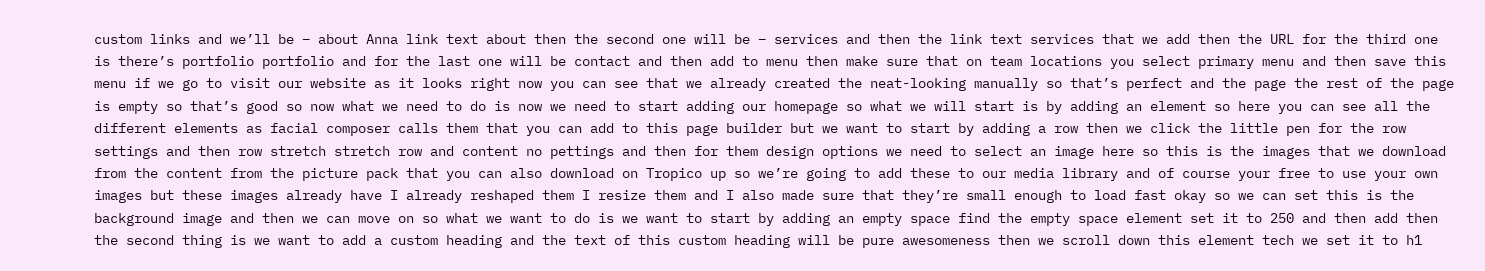custom links and we’ll be – about Anna link text about then the second one will be – services and then the link text services that we add then the URL for the third one is there’s portfolio portfolio and for the last one will be contact and then add to menu then make sure that on team locations you select primary menu and then save this menu if we go to visit our website as it looks right now you can see that we already created the neat-looking manually so that’s perfect and the page the rest of the page is empty so that’s good so now what we need to do is now we need to start adding our homepage so what we will start is by adding an element so here you can see all the different elements as facial composer calls them that you can add to this page builder but we want to start by adding a row then we click the little pen for the row settings and then row stretch stretch row and content no pettings and then for them design options we need to select an image here so this is the images that we download from the content from the picture pack that you can also download on Tropico up so we’re going to add these to our media library and of course your free to use your own images but these images already have I already reshaped them I resize them and I also made sure that they’re small enough to load fast okay so we can set this is the background image and then we can move on so what we want to do is we want to start by adding an empty space find the empty space element set it to 250 and then add then the second thing is we want to add a custom heading and the text of this custom heading will be pure awesomeness then we scroll down this element tech we set it to h1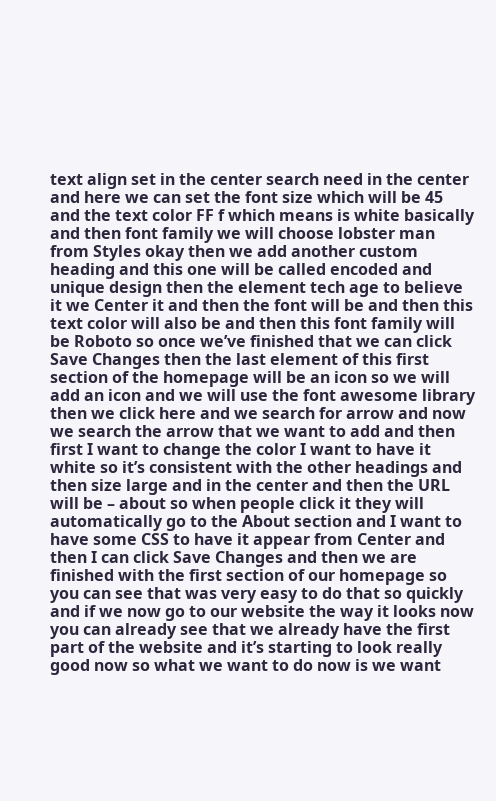text align set in the center search need in the center and here we can set the font size which will be 45 and the text color FF f which means is white basically and then font family we will choose lobster man from Styles okay then we add another custom heading and this one will be called encoded and unique design then the element tech age to believe it we Center it and then the font will be and then this text color will also be and then this font family will be Roboto so once we’ve finished that we can click Save Changes then the last element of this first section of the homepage will be an icon so we will add an icon and we will use the font awesome library then we click here and we search for arrow and now we search the arrow that we want to add and then first I want to change the color I want to have it white so it’s consistent with the other headings and then size large and in the center and then the URL will be – about so when people click it they will automatically go to the About section and I want to have some CSS to have it appear from Center and then I can click Save Changes and then we are finished with the first section of our homepage so you can see that was very easy to do that so quickly and if we now go to our website the way it looks now you can already see that we already have the first part of the website and it’s starting to look really good now so what we want to do now is we want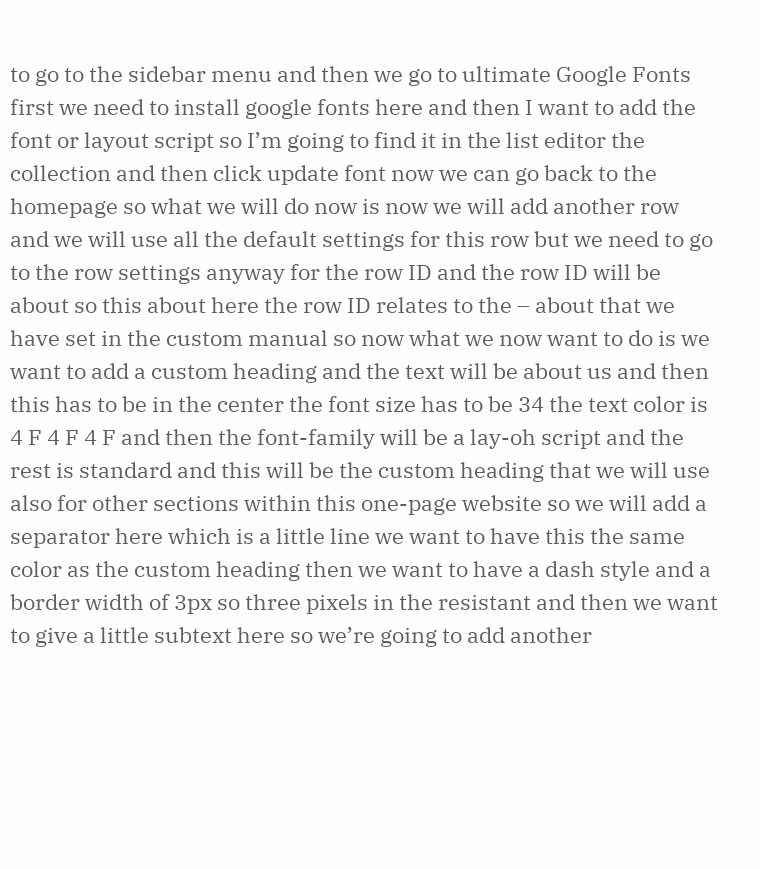to go to the sidebar menu and then we go to ultimate Google Fonts first we need to install google fonts here and then I want to add the font or layout script so I’m going to find it in the list editor the collection and then click update font now we can go back to the homepage so what we will do now is now we will add another row and we will use all the default settings for this row but we need to go to the row settings anyway for the row ID and the row ID will be about so this about here the row ID relates to the – about that we have set in the custom manual so now what we now want to do is we want to add a custom heading and the text will be about us and then this has to be in the center the font size has to be 34 the text color is 4 F 4 F 4 F and then the font-family will be a lay-oh script and the rest is standard and this will be the custom heading that we will use also for other sections within this one-page website so we will add a separator here which is a little line we want to have this the same color as the custom heading then we want to have a dash style and a border width of 3px so three pixels in the resistant and then we want to give a little subtext here so we’re going to add another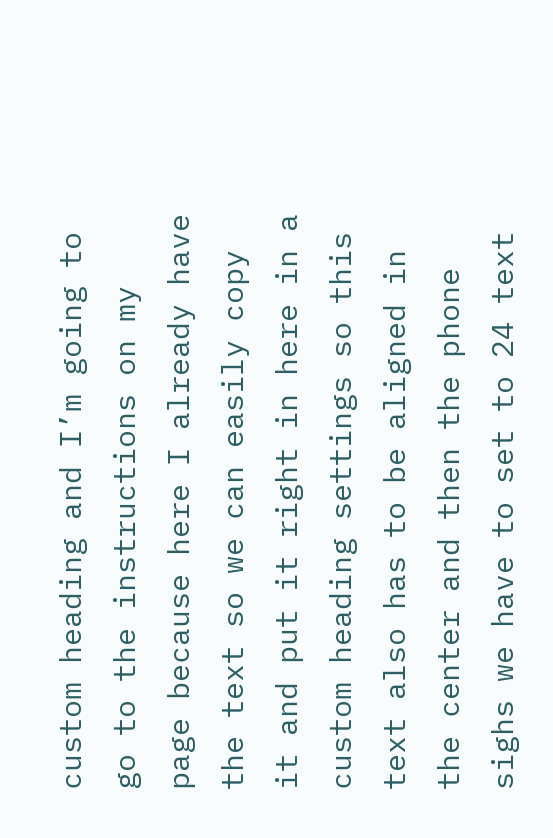custom heading and I’m going to go to the instructions on my page because here I already have the text so we can easily copy it and put it right in here in a custom heading settings so this text also has to be aligned in the center and then the phone sighs we have to set to 24 text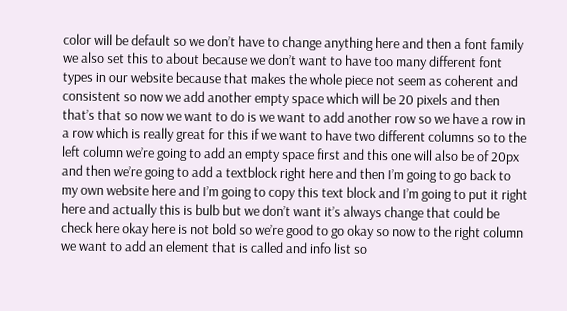color will be default so we don’t have to change anything here and then a font family we also set this to about because we don’t want to have too many different font types in our website because that makes the whole piece not seem as coherent and consistent so now we add another empty space which will be 20 pixels and then that’s that so now we want to do is we want to add another row so we have a row in a row which is really great for this if we want to have two different columns so to the left column we’re going to add an empty space first and this one will also be of 20px and then we’re going to add a textblock right here and then I’m going to go back to my own website here and I’m going to copy this text block and I’m going to put it right here and actually this is bulb but we don’t want it’s always change that could be check here okay here is not bold so we’re good to go okay so now to the right column we want to add an element that is called and info list so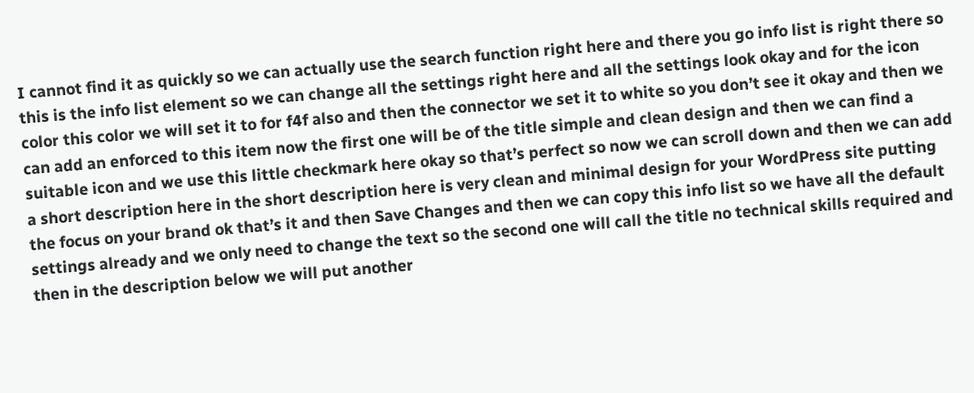I cannot find it as quickly so we can actually use the search function right here and there you go info list is right there so this is the info list element so we can change all the settings right here and all the settings look okay and for the icon color this color we will set it to for f4f also and then the connector we set it to white so you don’t see it okay and then we can add an enforced to this item now the first one will be of the title simple and clean design and then we can find a suitable icon and we use this little checkmark here okay so that’s perfect so now we can scroll down and then we can add a short description here in the short description here is very clean and minimal design for your WordPress site putting the focus on your brand ok that’s it and then Save Changes and then we can copy this info list so we have all the default settings already and we only need to change the text so the second one will call the title no technical skills required and then in the description below we will put another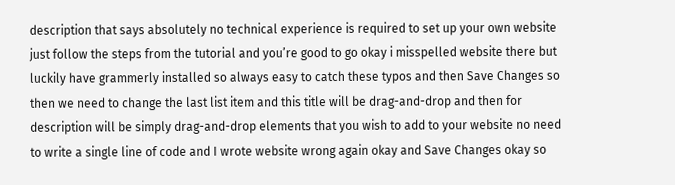description that says absolutely no technical experience is required to set up your own website just follow the steps from the tutorial and you’re good to go okay i misspelled website there but luckily have grammerly installed so always easy to catch these typos and then Save Changes so then we need to change the last list item and this title will be drag-and-drop and then for description will be simply drag-and-drop elements that you wish to add to your website no need to write a single line of code and I wrote website wrong again okay and Save Changes okay so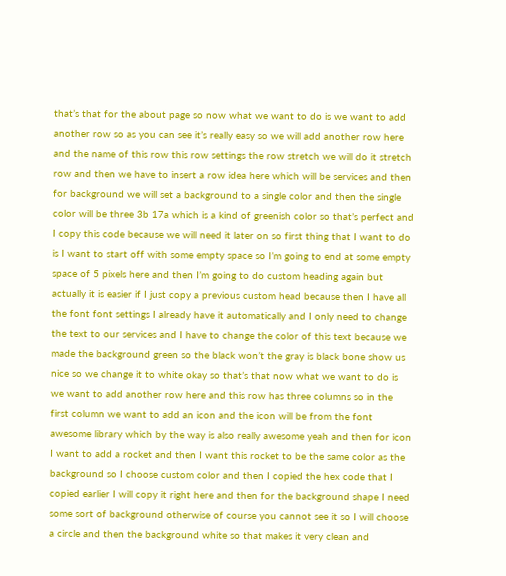that’s that for the about page so now what we want to do is we want to add another row so as you can see it’s really easy so we will add another row here and the name of this row this row settings the row stretch we will do it stretch row and then we have to insert a row idea here which will be services and then for background we will set a background to a single color and then the single color will be three 3b 17a which is a kind of greenish color so that’s perfect and I copy this code because we will need it later on so first thing that I want to do is I want to start off with some empty space so I’m going to end at some empty space of 5 pixels here and then I’m going to do custom heading again but actually it is easier if I just copy a previous custom head because then I have all the font font settings I already have it automatically and I only need to change the text to our services and I have to change the color of this text because we made the background green so the black won’t the gray is black bone show us nice so we change it to white okay so that’s that now what we want to do is we want to add another row here and this row has three columns so in the first column we want to add an icon and the icon will be from the font awesome library which by the way is also really awesome yeah and then for icon I want to add a rocket and then I want this rocket to be the same color as the background so I choose custom color and then I copied the hex code that I copied earlier I will copy it right here and then for the background shape I need some sort of background otherwise of course you cannot see it so I will choose a circle and then the background white so that makes it very clean and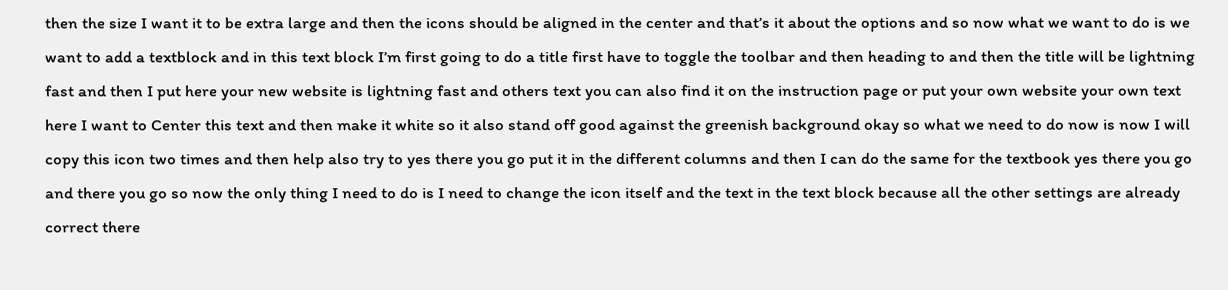then the size I want it to be extra large and then the icons should be aligned in the center and that’s it about the options and so now what we want to do is we want to add a textblock and in this text block I’m first going to do a title first have to toggle the toolbar and then heading to and then the title will be lightning fast and then I put here your new website is lightning fast and others text you can also find it on the instruction page or put your own website your own text here I want to Center this text and then make it white so it also stand off good against the greenish background okay so what we need to do now is now I will copy this icon two times and then help also try to yes there you go put it in the different columns and then I can do the same for the textbook yes there you go and there you go so now the only thing I need to do is I need to change the icon itself and the text in the text block because all the other settings are already correct there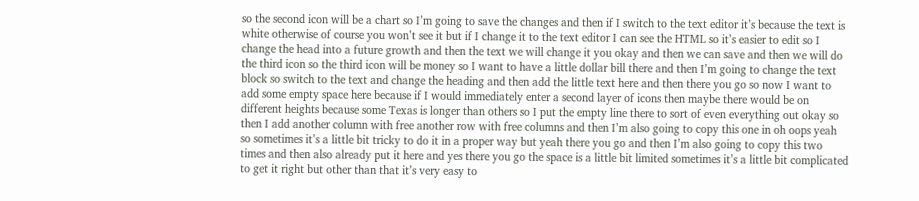so the second icon will be a chart so I’m going to save the changes and then if I switch to the text editor it’s because the text is white otherwise of course you won’t see it but if I change it to the text editor I can see the HTML so it’s easier to edit so I change the head into a future growth and then the text we will change it you okay and then we can save and then we will do the third icon so the third icon will be money so I want to have a little dollar bill there and then I’m going to change the text block so switch to the text and change the heading and then add the little text here and then there you go so now I want to add some empty space here because if I would immediately enter a second layer of icons then maybe there would be on different heights because some Texas is longer than others so I put the empty line there to sort of even everything out okay so then I add another column with free another row with free columns and then I’m also going to copy this one in oh oops yeah so sometimes it’s a little bit tricky to do it in a proper way but yeah there you go and then I’m also going to copy this two times and then also already put it here and yes there you go the space is a little bit limited sometimes it’s a little bit complicated to get it right but other than that it’s very easy to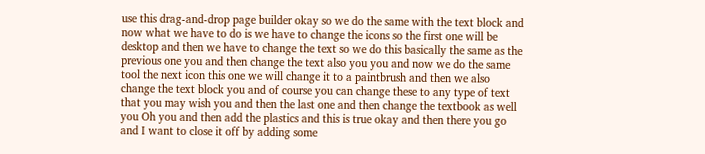use this drag-and-drop page builder okay so we do the same with the text block and now what we have to do is we have to change the icons so the first one will be desktop and then we have to change the text so we do this basically the same as the previous one you and then change the text also you you and now we do the same tool the next icon this one we will change it to a paintbrush and then we also change the text block you and of course you can change these to any type of text that you may wish you and then the last one and then change the textbook as well you Oh you and then add the plastics and this is true okay and then there you go and I want to close it off by adding some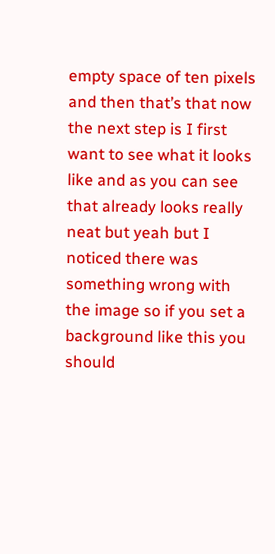empty space of ten pixels and then that’s that now the next step is I first want to see what it looks like and as you can see that already looks really neat but yeah but I noticed there was something wrong with the image so if you set a background like this you should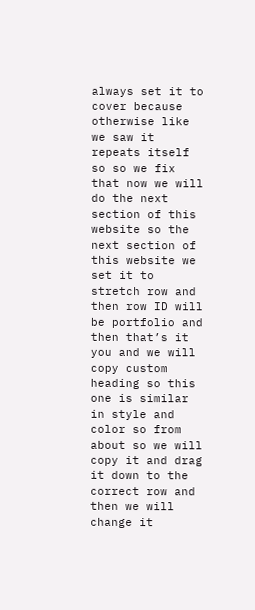always set it to cover because otherwise like we saw it repeats itself so so we fix that now we will do the next section of this website so the next section of this website we set it to stretch row and then row ID will be portfolio and then that’s it you and we will copy custom heading so this one is similar in style and color so from about so we will copy it and drag it down to the correct row and then we will change it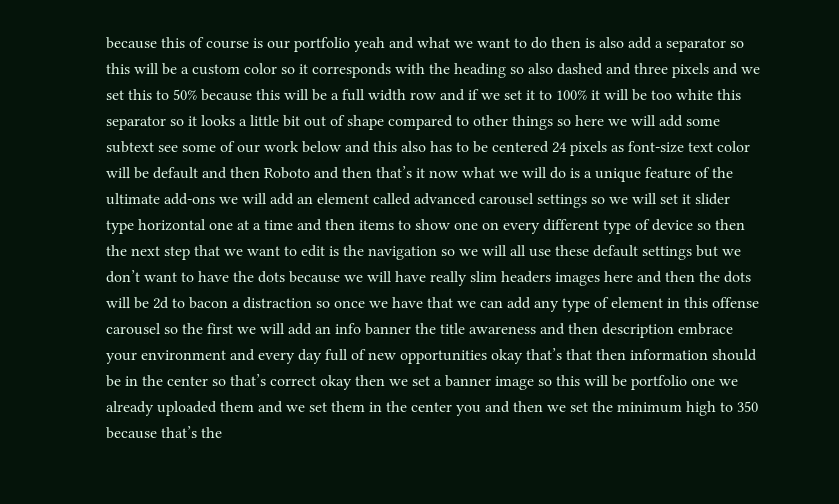because this of course is our portfolio yeah and what we want to do then is also add a separator so this will be a custom color so it corresponds with the heading so also dashed and three pixels and we set this to 50% because this will be a full width row and if we set it to 100% it will be too white this separator so it looks a little bit out of shape compared to other things so here we will add some subtext see some of our work below and this also has to be centered 24 pixels as font-size text color will be default and then Roboto and then that’s it now what we will do is a unique feature of the ultimate add-ons we will add an element called advanced carousel settings so we will set it slider type horizontal one at a time and then items to show one on every different type of device so then the next step that we want to edit is the navigation so we will all use these default settings but we don’t want to have the dots because we will have really slim headers images here and then the dots will be 2d to bacon a distraction so once we have that we can add any type of element in this offense carousel so the first we will add an info banner the title awareness and then description embrace your environment and every day full of new opportunities okay that’s that then information should be in the center so that’s correct okay then we set a banner image so this will be portfolio one we already uploaded them and we set them in the center you and then we set the minimum high to 350 because that’s the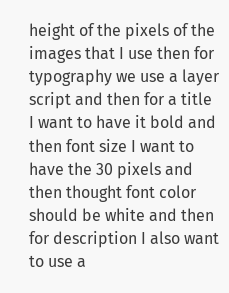height of the pixels of the images that I use then for typography we use a layer script and then for a title I want to have it bold and then font size I want to have the 30 pixels and then thought font color should be white and then for description I also want to use a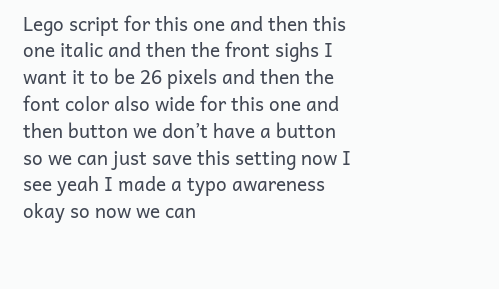Lego script for this one and then this one italic and then the front sighs I want it to be 26 pixels and then the font color also wide for this one and then button we don’t have a button so we can just save this setting now I see yeah I made a typo awareness okay so now we can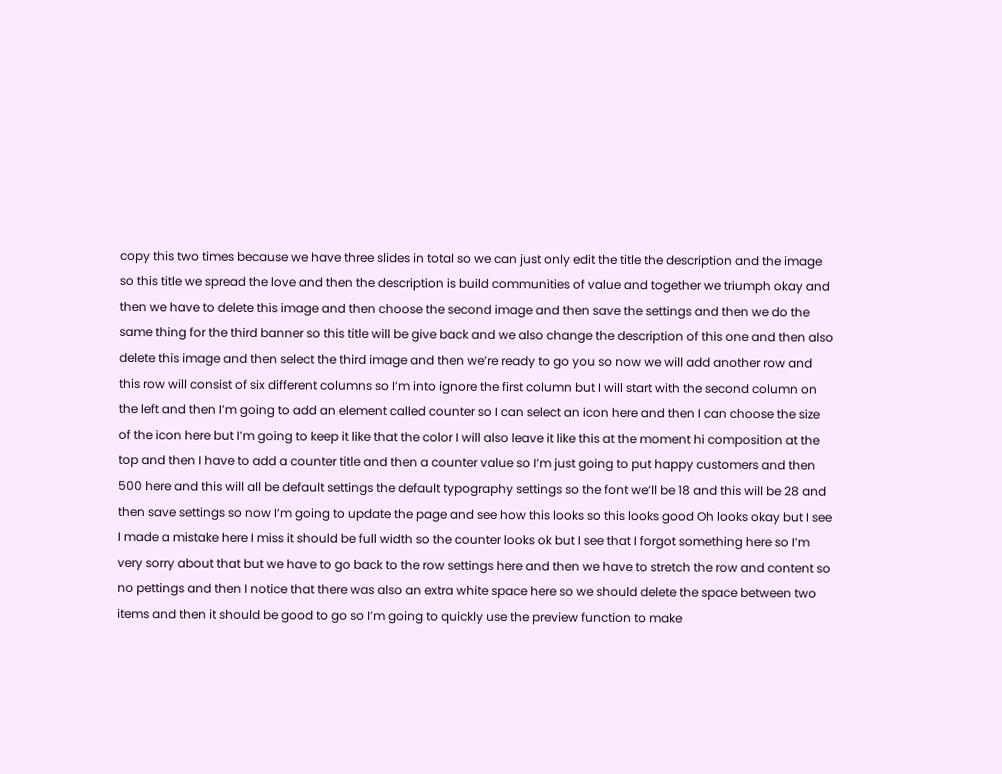copy this two times because we have three slides in total so we can just only edit the title the description and the image so this title we spread the love and then the description is build communities of value and together we triumph okay and then we have to delete this image and then choose the second image and then save the settings and then we do the same thing for the third banner so this title will be give back and we also change the description of this one and then also delete this image and then select the third image and then we’re ready to go you so now we will add another row and this row will consist of six different columns so I’m into ignore the first column but I will start with the second column on the left and then I’m going to add an element called counter so I can select an icon here and then I can choose the size of the icon here but I’m going to keep it like that the color I will also leave it like this at the moment hi composition at the top and then I have to add a counter title and then a counter value so I’m just going to put happy customers and then 500 here and this will all be default settings the default typography settings so the font we’ll be 18 and this will be 28 and then save settings so now I’m going to update the page and see how this looks so this looks good Oh looks okay but I see I made a mistake here I miss it should be full width so the counter looks ok but I see that I forgot something here so I’m very sorry about that but we have to go back to the row settings here and then we have to stretch the row and content so no pettings and then I notice that there was also an extra white space here so we should delete the space between two items and then it should be good to go so I’m going to quickly use the preview function to make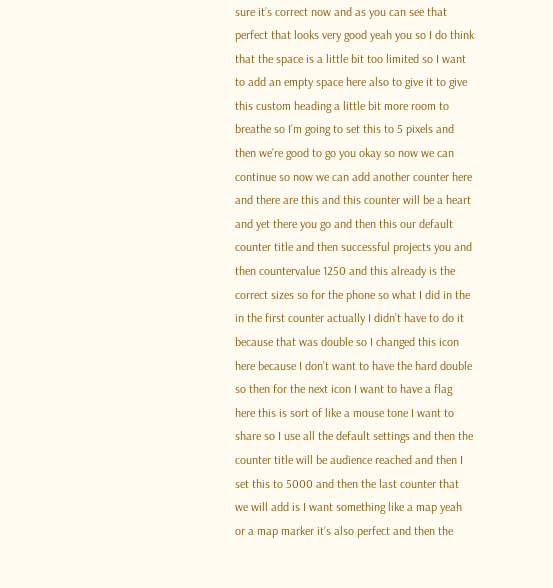sure it’s correct now and as you can see that perfect that looks very good yeah you so I do think that the space is a little bit too limited so I want to add an empty space here also to give it to give this custom heading a little bit more room to breathe so I’m going to set this to 5 pixels and then we’re good to go you okay so now we can continue so now we can add another counter here and there are this and this counter will be a heart and yet there you go and then this our default counter title and then successful projects you and then countervalue 1250 and this already is the correct sizes so for the phone so what I did in the in the first counter actually I didn’t have to do it because that was double so I changed this icon here because I don’t want to have the hard double so then for the next icon I want to have a flag here this is sort of like a mouse tone I want to share so I use all the default settings and then the counter title will be audience reached and then I set this to 5000 and then the last counter that we will add is I want something like a map yeah or a map marker it’s also perfect and then the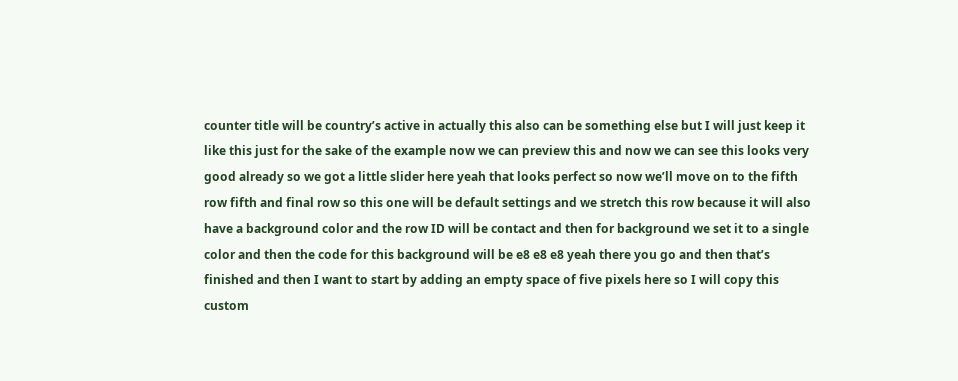counter title will be country’s active in actually this also can be something else but I will just keep it like this just for the sake of the example now we can preview this and now we can see this looks very good already so we got a little slider here yeah that looks perfect so now we’ll move on to the fifth row fifth and final row so this one will be default settings and we stretch this row because it will also have a background color and the row ID will be contact and then for background we set it to a single color and then the code for this background will be e8 e8 e8 yeah there you go and then that’s finished and then I want to start by adding an empty space of five pixels here so I will copy this custom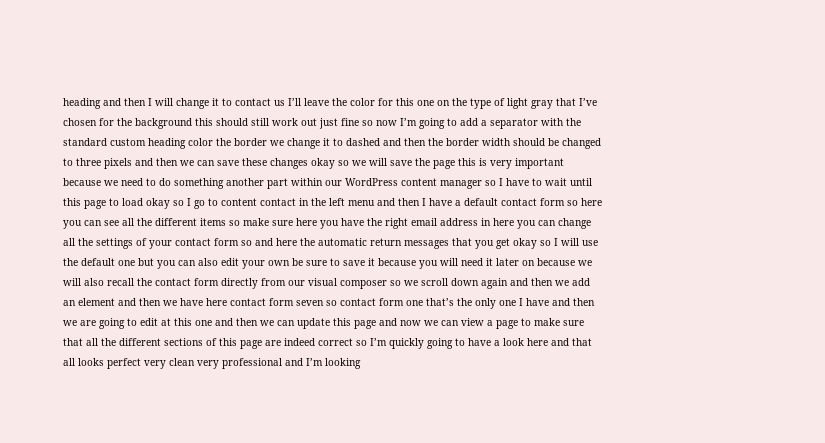heading and then I will change it to contact us I’ll leave the color for this one on the type of light gray that I’ve chosen for the background this should still work out just fine so now I’m going to add a separator with the standard custom heading color the border we change it to dashed and then the border width should be changed to three pixels and then we can save these changes okay so we will save the page this is very important because we need to do something another part within our WordPress content manager so I have to wait until this page to load okay so I go to content contact in the left menu and then I have a default contact form so here you can see all the different items so make sure here you have the right email address in here you can change all the settings of your contact form so and here the automatic return messages that you get okay so I will use the default one but you can also edit your own be sure to save it because you will need it later on because we will also recall the contact form directly from our visual composer so we scroll down again and then we add an element and then we have here contact form seven so contact form one that’s the only one I have and then we are going to edit at this one and then we can update this page and now we can view a page to make sure that all the different sections of this page are indeed correct so I’m quickly going to have a look here and that all looks perfect very clean very professional and I’m looking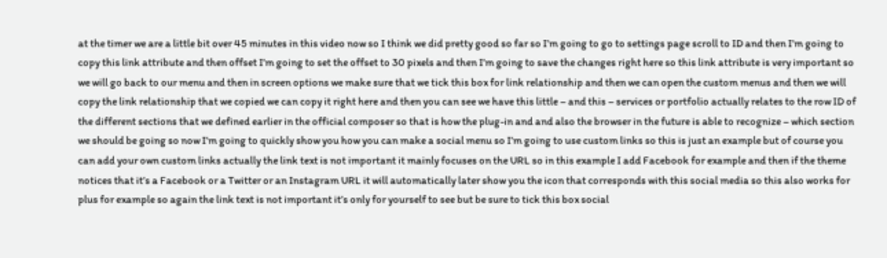at the timer we are a little bit over 45 minutes in this video now so I think we did pretty good so far so I’m going to go to settings page scroll to ID and then I’m going to copy this link attribute and then offset I’m going to set the offset to 30 pixels and then I’m going to save the changes right here so this link attribute is very important so we will go back to our menu and then in screen options we make sure that we tick this box for link relationship and then we can open the custom menus and then we will copy the link relationship that we copied we can copy it right here and then you can see we have this little – and this – services or portfolio actually relates to the row ID of the different sections that we defined earlier in the official composer so that is how the plug-in and and also the browser in the future is able to recognize – which section we should be going so now I’m going to quickly show you how you can make a social menu so I’m going to use custom links so this is just an example but of course you can add your own custom links actually the link text is not important it mainly focuses on the URL so in this example I add Facebook for example and then if the theme notices that it’s a Facebook or a Twitter or an Instagram URL it will automatically later show you the icon that corresponds with this social media so this also works for plus for example so again the link text is not important it’s only for yourself to see but be sure to tick this box social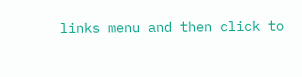links menu and then click to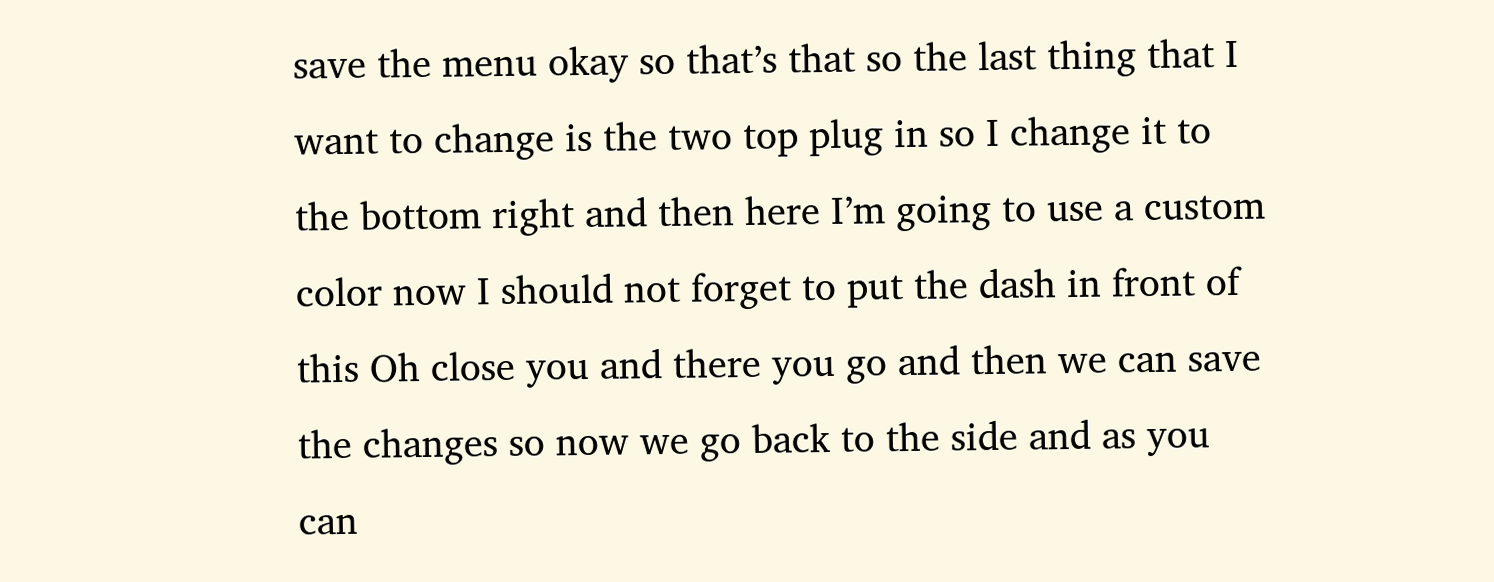save the menu okay so that’s that so the last thing that I want to change is the two top plug in so I change it to the bottom right and then here I’m going to use a custom color now I should not forget to put the dash in front of this Oh close you and there you go and then we can save the changes so now we go back to the side and as you can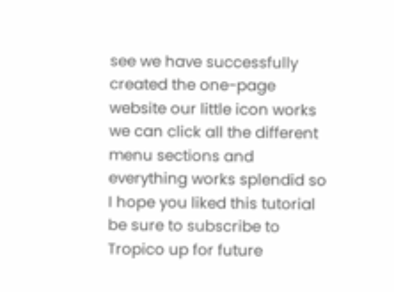see we have successfully created the one-page website our little icon works we can click all the different menu sections and everything works splendid so I hope you liked this tutorial be sure to subscribe to Tropico up for future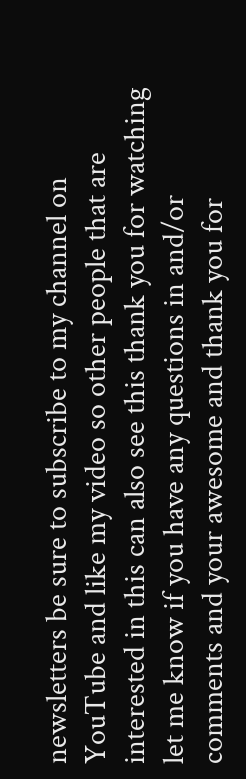newsletters be sure to subscribe to my channel on YouTube and like my video so other people that are interested in this can also see this thank you for watching let me know if you have any questions in and/or comments and your awesome and thank you for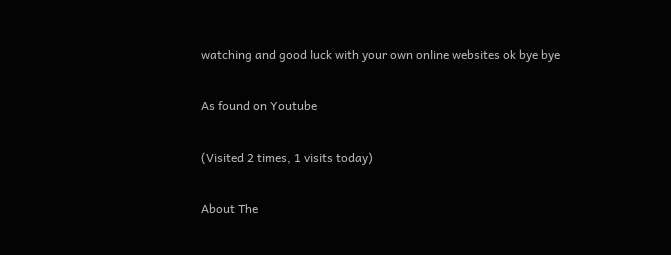watching and good luck with your own online websites ok bye bye

As found on Youtube

(Visited 2 times, 1 visits today)

About The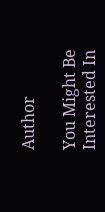Author

You Might Be Interested In